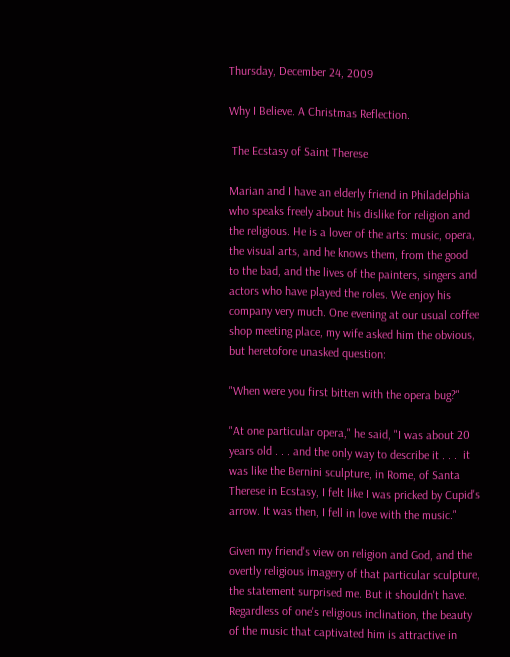Thursday, December 24, 2009

Why I Believe. A Christmas Reflection.

 The Ecstasy of Saint Therese

Marian and I have an elderly friend in Philadelphia who speaks freely about his dislike for religion and the religious. He is a lover of the arts: music, opera, the visual arts, and he knows them, from the good to the bad, and the lives of the painters, singers and actors who have played the roles. We enjoy his company very much. One evening at our usual coffee shop meeting place, my wife asked him the obvious, but heretofore unasked question:

"When were you first bitten with the opera bug?"

"At one particular opera," he said, "I was about 20 years old . . . and the only way to describe it . . .  it was like the Bernini sculpture, in Rome, of Santa Therese in Ecstasy, I felt like I was pricked by Cupid's arrow. It was then, I fell in love with the music."

Given my friend's view on religion and God, and the overtly religious imagery of that particular sculpture, the statement surprised me. But it shouldn't have. Regardless of one's religious inclination, the beauty of the music that captivated him is attractive in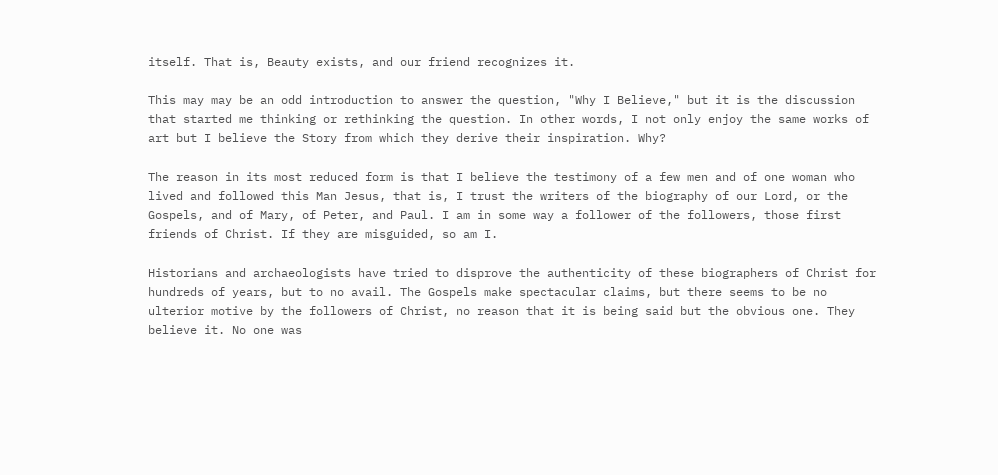itself. That is, Beauty exists, and our friend recognizes it.

This may may be an odd introduction to answer the question, "Why I Believe," but it is the discussion that started me thinking or rethinking the question. In other words, I not only enjoy the same works of art but I believe the Story from which they derive their inspiration. Why?

The reason in its most reduced form is that I believe the testimony of a few men and of one woman who lived and followed this Man Jesus, that is, I trust the writers of the biography of our Lord, or the Gospels, and of Mary, of Peter, and Paul. I am in some way a follower of the followers, those first friends of Christ. If they are misguided, so am I.

Historians and archaeologists have tried to disprove the authenticity of these biographers of Christ for hundreds of years, but to no avail. The Gospels make spectacular claims, but there seems to be no ulterior motive by the followers of Christ, no reason that it is being said but the obvious one. They believe it. No one was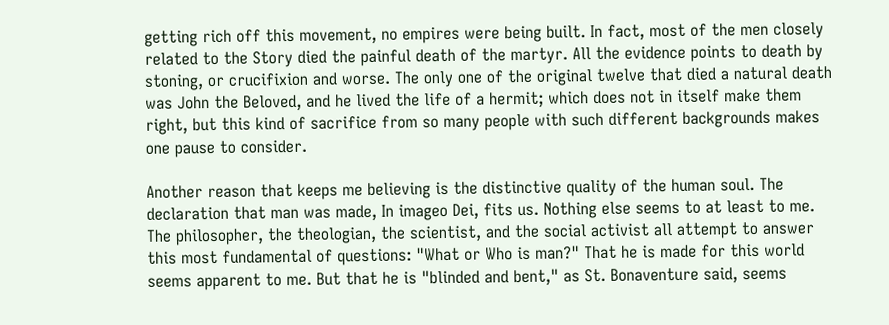getting rich off this movement, no empires were being built. In fact, most of the men closely related to the Story died the painful death of the martyr. All the evidence points to death by stoning, or crucifixion and worse. The only one of the original twelve that died a natural death was John the Beloved, and he lived the life of a hermit; which does not in itself make them right, but this kind of sacrifice from so many people with such different backgrounds makes one pause to consider.

Another reason that keeps me believing is the distinctive quality of the human soul. The declaration that man was made, In imageo Dei, fits us. Nothing else seems to at least to me. The philosopher, the theologian, the scientist, and the social activist all attempt to answer this most fundamental of questions: "What or Who is man?" That he is made for this world seems apparent to me. But that he is "blinded and bent," as St. Bonaventure said, seems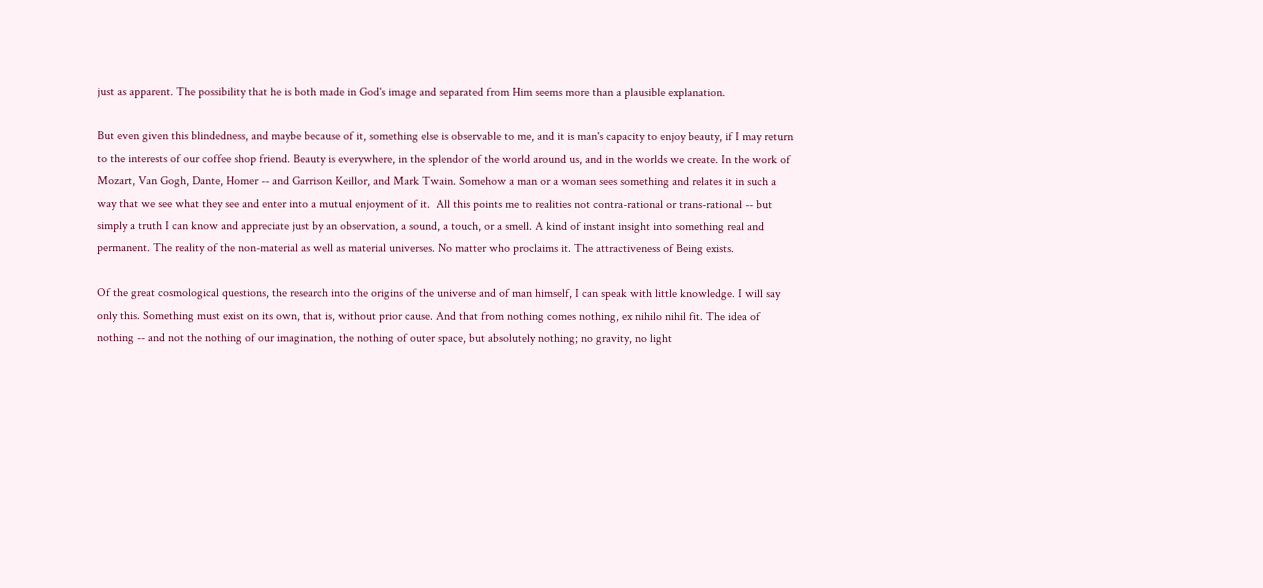just as apparent. The possibility that he is both made in God's image and separated from Him seems more than a plausible explanation.

But even given this blindedness, and maybe because of it, something else is observable to me, and it is man's capacity to enjoy beauty, if I may return to the interests of our coffee shop friend. Beauty is everywhere, in the splendor of the world around us, and in the worlds we create. In the work of Mozart, Van Gogh, Dante, Homer -- and Garrison Keillor, and Mark Twain. Somehow a man or a woman sees something and relates it in such a way that we see what they see and enter into a mutual enjoyment of it.  All this points me to realities not contra-rational or trans-rational -- but simply a truth I can know and appreciate just by an observation, a sound, a touch, or a smell. A kind of instant insight into something real and permanent. The reality of the non-material as well as material universes. No matter who proclaims it. The attractiveness of Being exists.

Of the great cosmological questions, the research into the origins of the universe and of man himself, I can speak with little knowledge. I will say only this. Something must exist on its own, that is, without prior cause. And that from nothing comes nothing, ex nihilo nihil fit. The idea of nothing -- and not the nothing of our imagination, the nothing of outer space, but absolutely nothing; no gravity, no light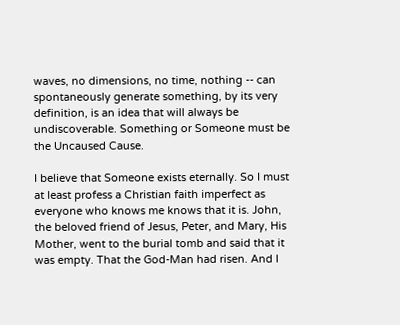waves, no dimensions, no time, nothing -- can spontaneously generate something, by its very definition, is an idea that will always be undiscoverable. Something or Someone must be the Uncaused Cause.

I believe that Someone exists eternally. So I must at least profess a Christian faith imperfect as everyone who knows me knows that it is. John, the beloved friend of Jesus, Peter, and Mary, His Mother, went to the burial tomb and said that it was empty. That the God-Man had risen. And I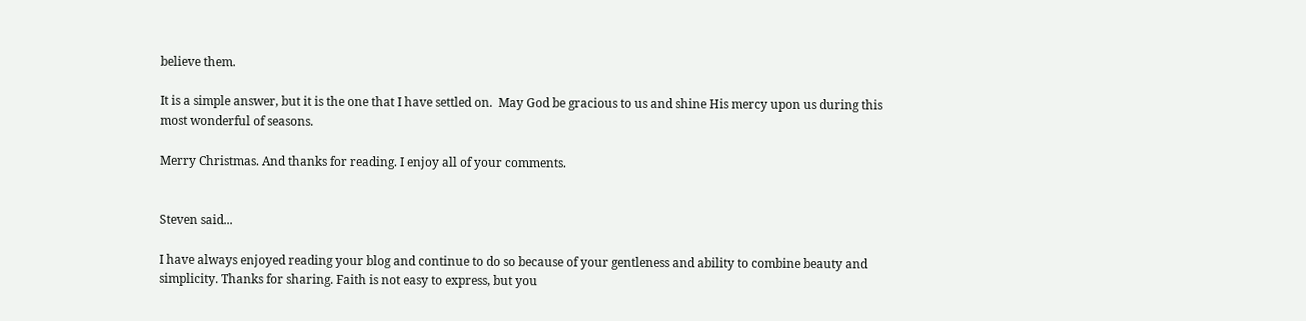believe them.

It is a simple answer, but it is the one that I have settled on.  May God be gracious to us and shine His mercy upon us during this most wonderful of seasons.

Merry Christmas. And thanks for reading. I enjoy all of your comments.


Steven said...

I have always enjoyed reading your blog and continue to do so because of your gentleness and ability to combine beauty and simplicity. Thanks for sharing. Faith is not easy to express, but you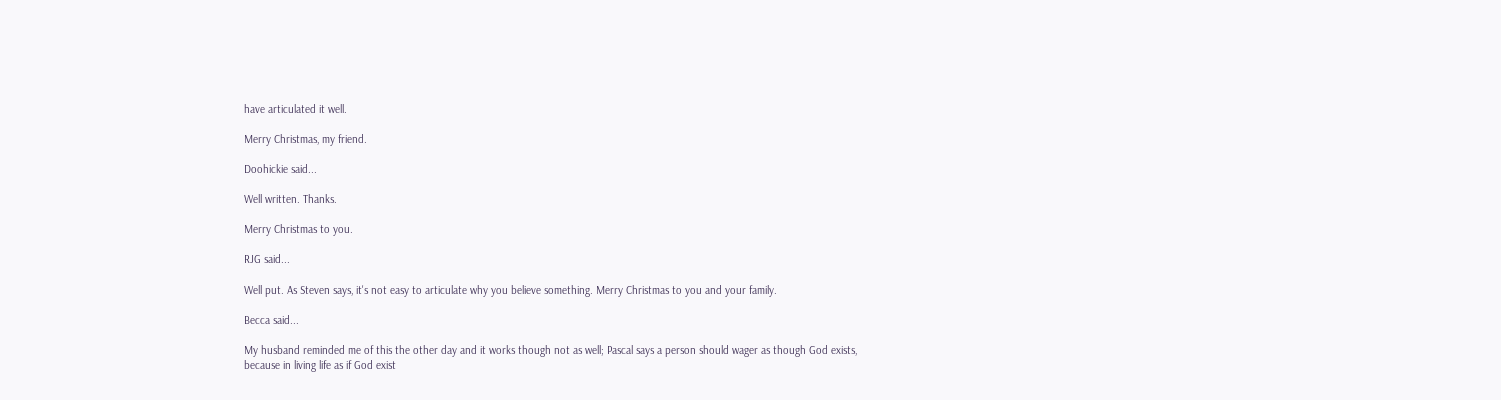have articulated it well.

Merry Christmas, my friend.

Doohickie said...

Well written. Thanks.

Merry Christmas to you.

RJG said...

Well put. As Steven says, it's not easy to articulate why you believe something. Merry Christmas to you and your family.

Becca said...

My husband reminded me of this the other day and it works though not as well; Pascal says a person should wager as though God exists, because in living life as if God exist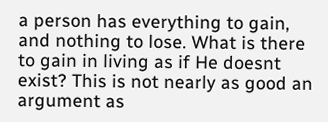a person has everything to gain, and nothing to lose. What is there to gain in living as if He doesnt exist? This is not nearly as good an argument as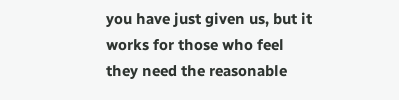you have just given us, but it works for those who feel they need the reasonable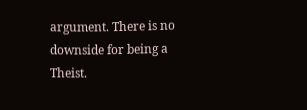argument. There is no downside for being a Theist.